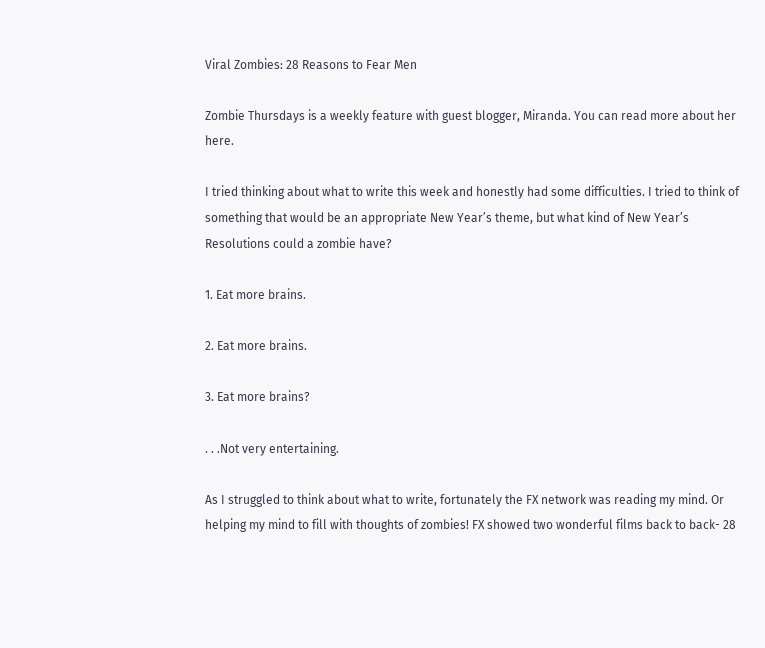Viral Zombies: 28 Reasons to Fear Men

Zombie Thursdays is a weekly feature with guest blogger, Miranda. You can read more about her here.

I tried thinking about what to write this week and honestly had some difficulties. I tried to think of something that would be an appropriate New Year’s theme, but what kind of New Year’s Resolutions could a zombie have?

1. Eat more brains.

2. Eat more brains.

3. Eat more brains?

. . .Not very entertaining.

As I struggled to think about what to write, fortunately the FX network was reading my mind. Or helping my mind to fill with thoughts of zombies! FX showed two wonderful films back to back- 28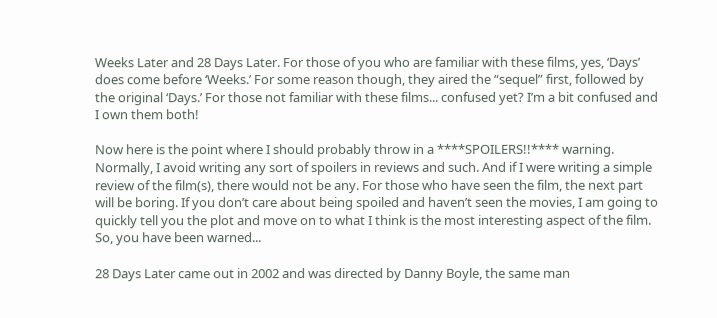Weeks Later and 28 Days Later. For those of you who are familiar with these films, yes, ‘Days’ does come before ‘Weeks.’ For some reason though, they aired the “sequel” first, followed by the original ‘Days.’ For those not familiar with these films... confused yet? I’m a bit confused and I own them both!

Now here is the point where I should probably throw in a ****SPOILERS!!**** warning. Normally, I avoid writing any sort of spoilers in reviews and such. And if I were writing a simple review of the film(s), there would not be any. For those who have seen the film, the next part will be boring. If you don’t care about being spoiled and haven’t seen the movies, I am going to quickly tell you the plot and move on to what I think is the most interesting aspect of the film. So, you have been warned...

28 Days Later came out in 2002 and was directed by Danny Boyle, the same man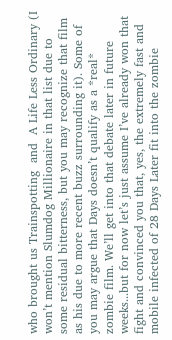who brought us Trainspotting  and  A Life Less Ordinary (I won’t mention Slumdog Millionaire in that list due to some residual bitterness, but you may recognize that film as his due to more recent buzz surrounding it). Some of you may argue that Days doesn’t qualify as a *real* zombie film. We’ll get into that debate later in future weeks...but for now let’s just assume I’ve already won that fight and convinced you that, yes, the extremely fast and mobile infected of 28 Days Later fit into the zombie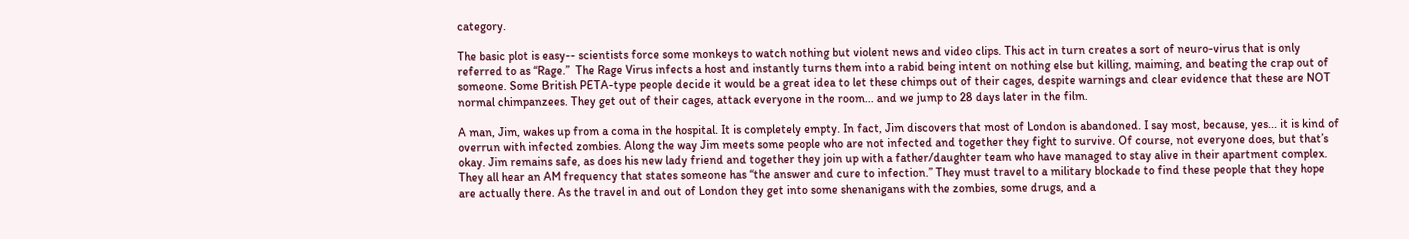category.

The basic plot is easy-- scientists force some monkeys to watch nothing but violent news and video clips. This act in turn creates a sort of neuro-virus that is only referred to as “Rage.”  The Rage Virus infects a host and instantly turns them into a rabid being intent on nothing else but killing, maiming, and beating the crap out of someone. Some British PETA-type people decide it would be a great idea to let these chimps out of their cages, despite warnings and clear evidence that these are NOT normal chimpanzees. They get out of their cages, attack everyone in the room... and we jump to 28 days later in the film.

A man, Jim, wakes up from a coma in the hospital. It is completely empty. In fact, Jim discovers that most of London is abandoned. I say most, because, yes... it is kind of overrun with infected zombies. Along the way Jim meets some people who are not infected and together they fight to survive. Of course, not everyone does, but that’s okay. Jim remains safe, as does his new lady friend and together they join up with a father/daughter team who have managed to stay alive in their apartment complex. They all hear an AM frequency that states someone has “the answer and cure to infection.” They must travel to a military blockade to find these people that they hope are actually there. As the travel in and out of London they get into some shenanigans with the zombies, some drugs, and a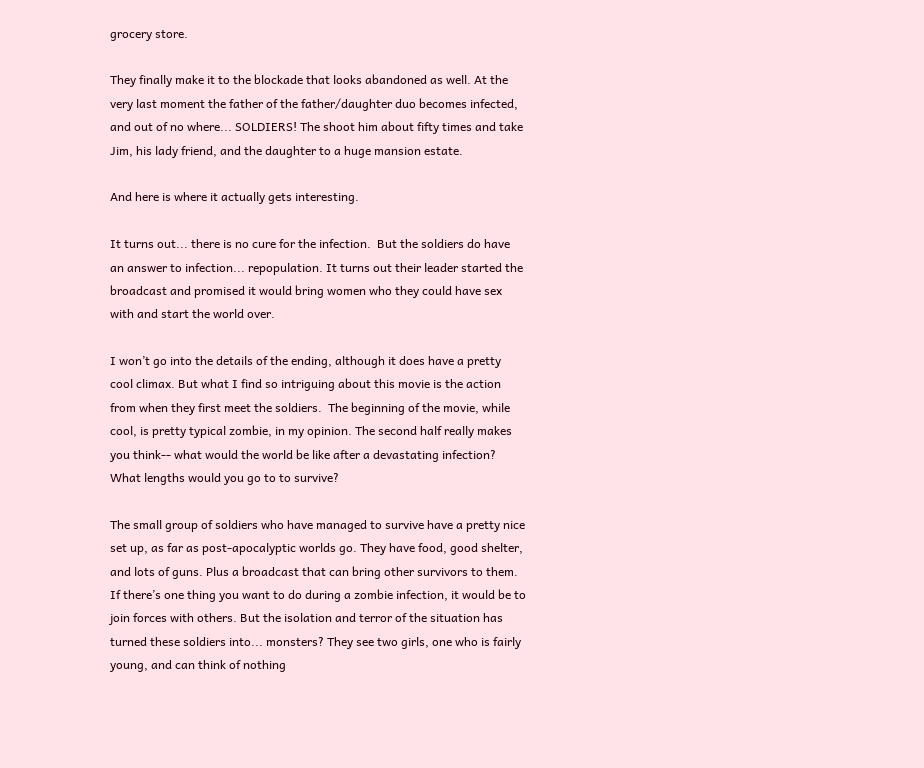grocery store.

They finally make it to the blockade that looks abandoned as well. At the very last moment the father of the father/daughter duo becomes infected, and out of no where... SOLDIERS! The shoot him about fifty times and take Jim, his lady friend, and the daughter to a huge mansion estate.

And here is where it actually gets interesting.

It turns out... there is no cure for the infection.  But the soldiers do have an answer to infection... repopulation. It turns out their leader started the broadcast and promised it would bring women who they could have sex with and start the world over.

I won’t go into the details of the ending, although it does have a pretty cool climax. But what I find so intriguing about this movie is the action from when they first meet the soldiers.  The beginning of the movie, while cool, is pretty typical zombie, in my opinion. The second half really makes you think-- what would the world be like after a devastating infection? What lengths would you go to to survive?

The small group of soldiers who have managed to survive have a pretty nice set up, as far as post-apocalyptic worlds go. They have food, good shelter, and lots of guns. Plus a broadcast that can bring other survivors to them. If there’s one thing you want to do during a zombie infection, it would be to join forces with others. But the isolation and terror of the situation has turned these soldiers into... monsters? They see two girls, one who is fairly young, and can think of nothing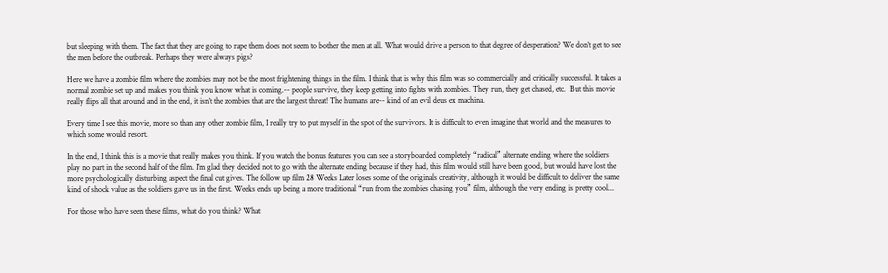but sleeping with them. The fact that they are going to rape them does not seem to bother the men at all. What would drive a person to that degree of desperation? We don’t get to see the men before the outbreak. Perhaps they were always pigs?

Here we have a zombie film where the zombies may not be the most frightening things in the film. I think that is why this film was so commercially and critically successful. It takes a normal zombie set up and makes you think you know what is coming.-- people survive, they keep getting into fights with zombies. They run, they get chased, etc.  But this movie really flips all that around and in the end, it isn’t the zombies that are the largest threat! The humans are-- kind of an evil deus ex machina.

Every time I see this movie, more so than any other zombie film, I really try to put myself in the spot of the survivors. It is difficult to even imagine that world and the measures to which some would resort.

In the end, I think this is a movie that really makes you think. If you watch the bonus features you can see a storyboarded completely “radical” alternate ending where the soldiers play no part in the second half of the film. I’m glad they decided not to go with the alternate ending because if they had, this film would still have been good, but would have lost the more psychologically disturbing aspect the final cut gives. The follow up film 28 Weeks Later loses some of the originals creativity, although it would be difficult to deliver the same kind of shock value as the soldiers gave us in the first. Weeks ends up being a more traditional “run from the zombies chasing you” film, although the very ending is pretty cool...

For those who have seen these films, what do you think? What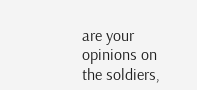are your opinions on the soldiers,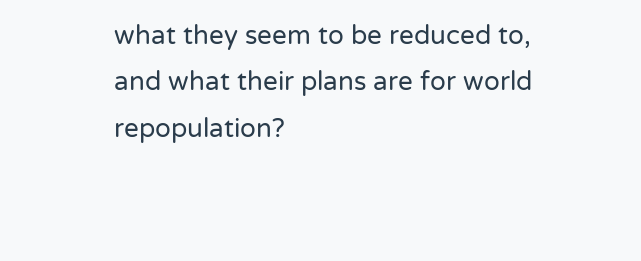what they seem to be reduced to, and what their plans are for world repopulation?